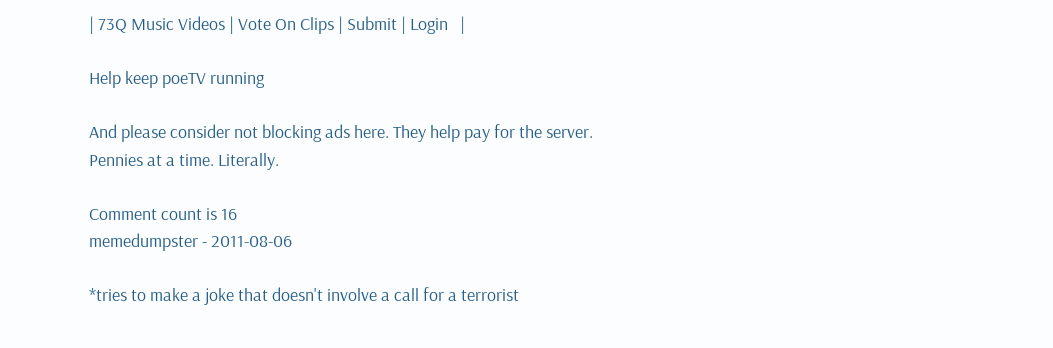| 73Q Music Videos | Vote On Clips | Submit | Login   |

Help keep poeTV running

And please consider not blocking ads here. They help pay for the server. Pennies at a time. Literally.

Comment count is 16
memedumpster - 2011-08-06

*tries to make a joke that doesn't involve a call for a terrorist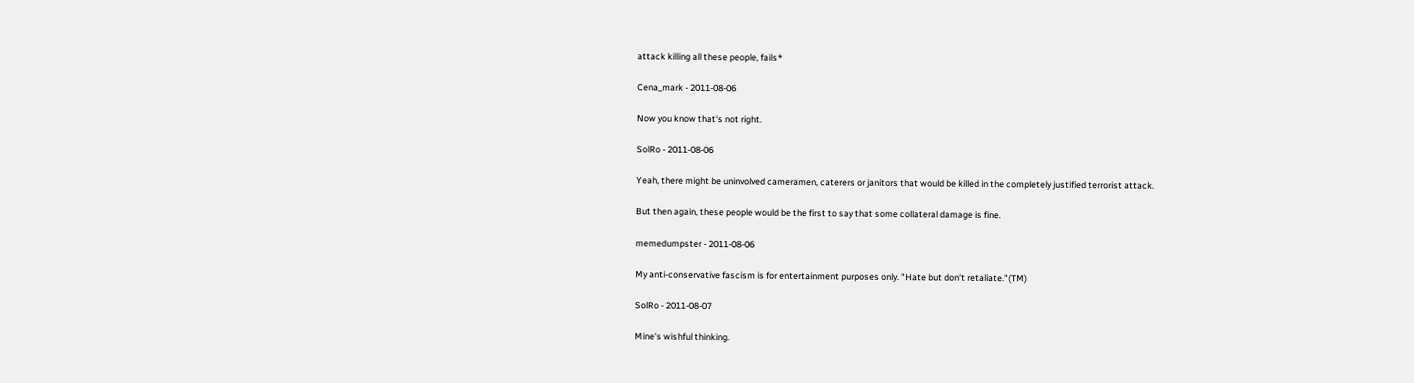attack killing all these people, fails*

Cena_mark - 2011-08-06

Now you know that's not right.

SolRo - 2011-08-06

Yeah, there might be uninvolved cameramen, caterers or janitors that would be killed in the completely justified terrorist attack.

But then again, these people would be the first to say that some collateral damage is fine.

memedumpster - 2011-08-06

My anti-conservative fascism is for entertainment purposes only. "Hate but don't retaliate."(TM)

SolRo - 2011-08-07

Mine's wishful thinking.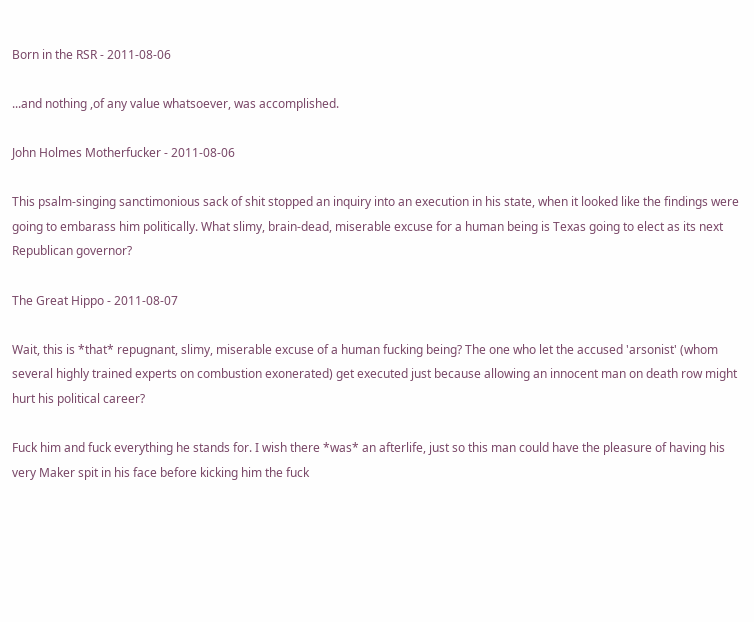Born in the RSR - 2011-08-06

...and nothing ,of any value whatsoever, was accomplished.

John Holmes Motherfucker - 2011-08-06

This psalm-singing sanctimonious sack of shit stopped an inquiry into an execution in his state, when it looked like the findings were going to embarass him politically. What slimy, brain-dead, miserable excuse for a human being is Texas going to elect as its next Republican governor?

The Great Hippo - 2011-08-07

Wait, this is *that* repugnant, slimy, miserable excuse of a human fucking being? The one who let the accused 'arsonist' (whom several highly trained experts on combustion exonerated) get executed just because allowing an innocent man on death row might hurt his political career?

Fuck him and fuck everything he stands for. I wish there *was* an afterlife, just so this man could have the pleasure of having his very Maker spit in his face before kicking him the fuck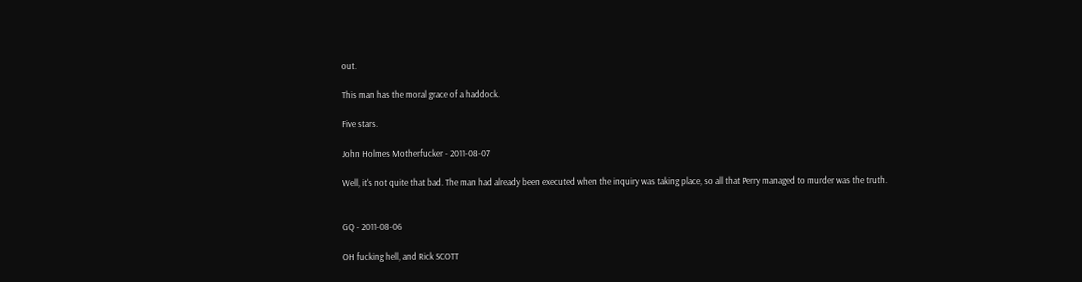out.

This man has the moral grace of a haddock.

Five stars.

John Holmes Motherfucker - 2011-08-07

Well, it's not quite that bad. The man had already been executed when the inquiry was taking place, so all that Perry managed to murder was the truth.


GQ - 2011-08-06

OH fucking hell, and Rick SCOTT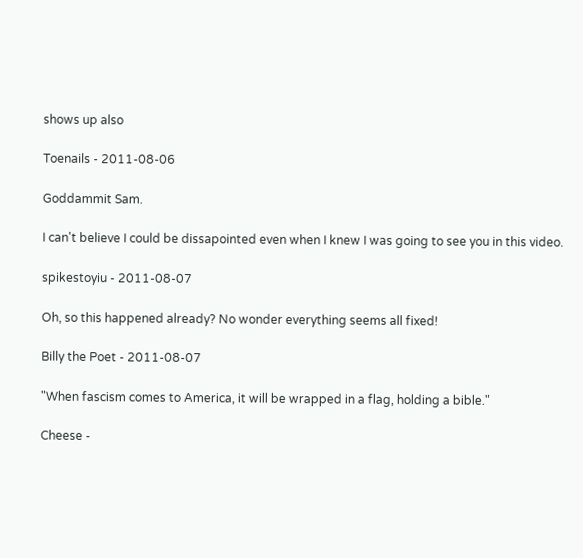shows up also

Toenails - 2011-08-06

Goddammit Sam.

I can't believe I could be dissapointed even when I knew I was going to see you in this video.

spikestoyiu - 2011-08-07

Oh, so this happened already? No wonder everything seems all fixed!

Billy the Poet - 2011-08-07

"When fascism comes to America, it will be wrapped in a flag, holding a bible."

Cheese -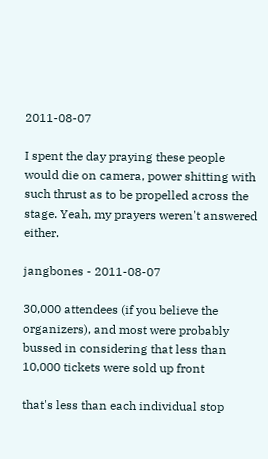2011-08-07

I spent the day praying these people would die on camera, power shitting with such thrust as to be propelled across the stage. Yeah, my prayers weren't answered either.

jangbones - 2011-08-07

30,000 attendees (if you believe the organizers), and most were probably bussed in considering that less than 10,000 tickets were sold up front

that's less than each individual stop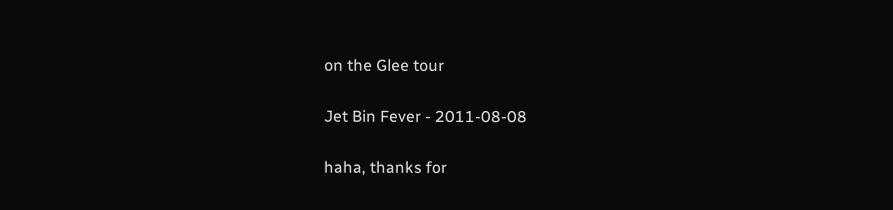on the Glee tour

Jet Bin Fever - 2011-08-08

haha, thanks for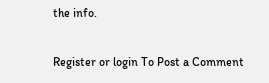the info.

Register or login To Post a Comment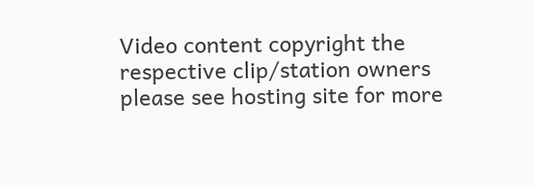Video content copyright the respective clip/station owners please see hosting site for more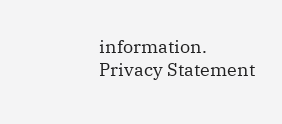information.
Privacy Statement